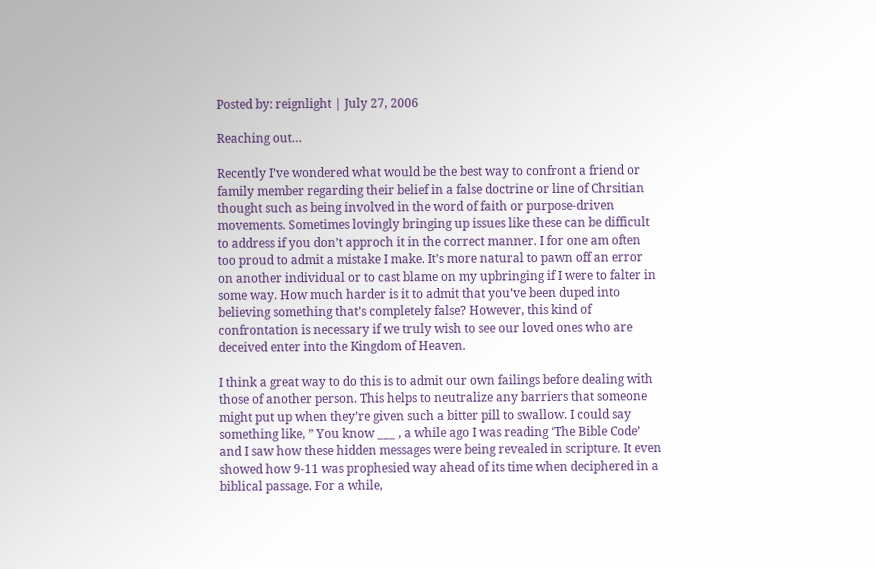Posted by: reignlight | July 27, 2006

Reaching out…

Recently I’ve wondered what would be the best way to confront a friend or family member regarding their belief in a false doctrine or line of Chrsitian thought such as being involved in the word of faith or purpose-driven movements. Sometimes lovingly bringing up issues like these can be difficult to address if you don’t approch it in the correct manner. I for one am often too proud to admit a mistake I make. It’s more natural to pawn off an error on another individual or to cast blame on my upbringing if I were to falter in some way. How much harder is it to admit that you’ve been duped into believing something that’s completely false? However, this kind of confrontation is necessary if we truly wish to see our loved ones who are deceived enter into the Kingdom of Heaven.

I think a great way to do this is to admit our own failings before dealing with those of another person. This helps to neutralize any barriers that someone might put up when they’re given such a bitter pill to swallow. I could say something like, ” You know ___ , a while ago I was reading ‘The Bible Code’ and I saw how these hidden messages were being revealed in scripture. It even showed how 9-11 was prophesied way ahead of its time when deciphered in a biblical passage. For a while,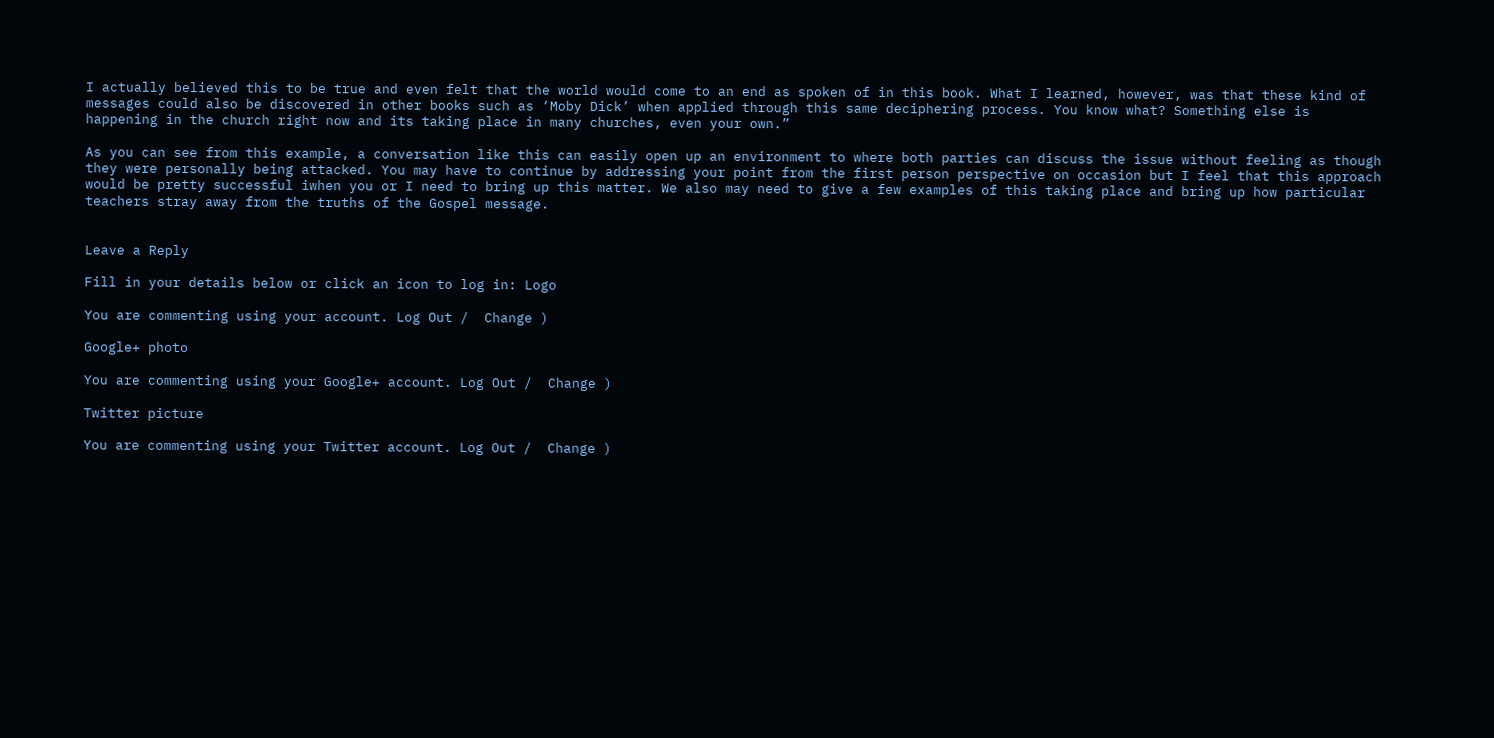I actually believed this to be true and even felt that the world would come to an end as spoken of in this book. What I learned, however, was that these kind of messages could also be discovered in other books such as ‘Moby Dick’ when applied through this same deciphering process. You know what? Something else is happening in the church right now and its taking place in many churches, even your own.”

As you can see from this example, a conversation like this can easily open up an environment to where both parties can discuss the issue without feeling as though they were personally being attacked. You may have to continue by addressing your point from the first person perspective on occasion but I feel that this approach would be pretty successful iwhen you or I need to bring up this matter. We also may need to give a few examples of this taking place and bring up how particular teachers stray away from the truths of the Gospel message.


Leave a Reply

Fill in your details below or click an icon to log in: Logo

You are commenting using your account. Log Out /  Change )

Google+ photo

You are commenting using your Google+ account. Log Out /  Change )

Twitter picture

You are commenting using your Twitter account. Log Out /  Change )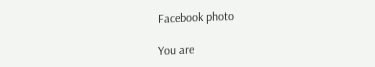Facebook photo

You are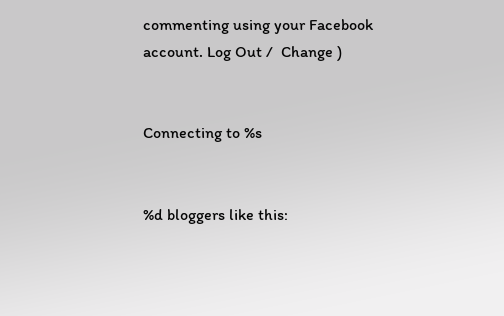commenting using your Facebook account. Log Out /  Change )


Connecting to %s


%d bloggers like this: